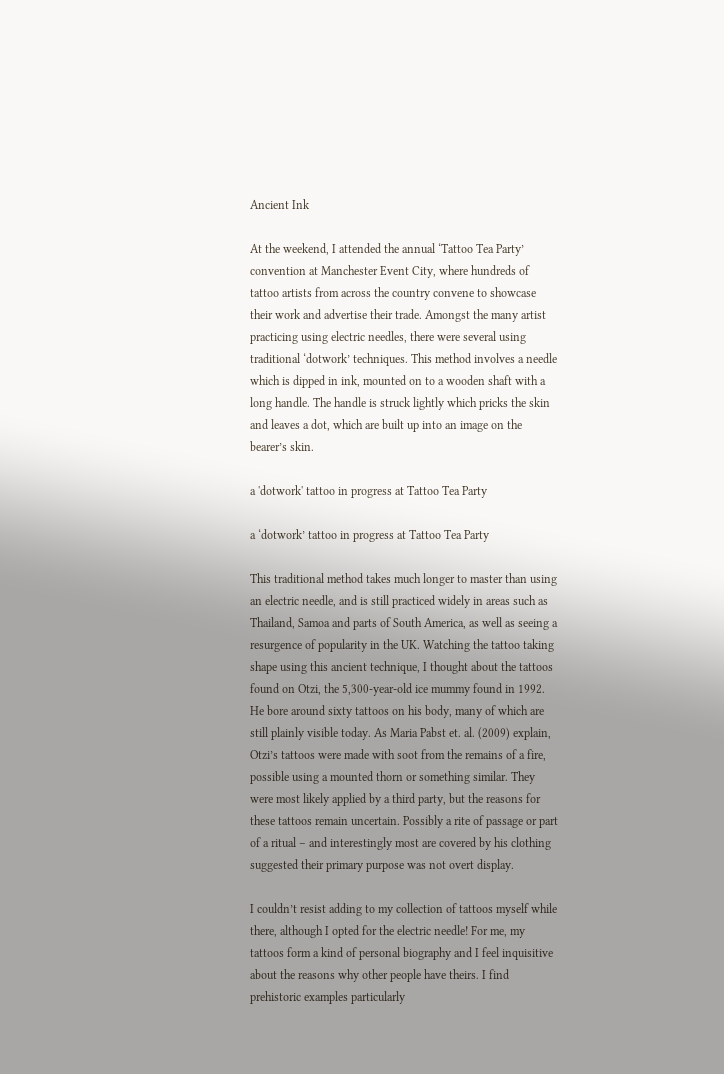Ancient Ink

At the weekend, I attended the annual ‘Tattoo Tea Party’ convention at Manchester Event City, where hundreds of tattoo artists from across the country convene to showcase their work and advertise their trade. Amongst the many artist practicing using electric needles, there were several using traditional ‘dotwork’ techniques. This method involves a needle which is dipped in ink, mounted on to a wooden shaft with a long handle. The handle is struck lightly which pricks the skin and leaves a dot, which are built up into an image on the bearer’s skin.

a 'dotwork' tattoo in progress at Tattoo Tea Party

a ‘dotwork’ tattoo in progress at Tattoo Tea Party

This traditional method takes much longer to master than using an electric needle, and is still practiced widely in areas such as Thailand, Samoa and parts of South America, as well as seeing a resurgence of popularity in the UK. Watching the tattoo taking shape using this ancient technique, I thought about the tattoos found on Otzi, the 5,300-year-old ice mummy found in 1992. He bore around sixty tattoos on his body, many of which are still plainly visible today. As Maria Pabst et. al. (2009) explain, Otzi’s tattoos were made with soot from the remains of a fire, possible using a mounted thorn or something similar. They were most likely applied by a third party, but the reasons for these tattoos remain uncertain. Possibly a rite of passage or part of a ritual – and interestingly most are covered by his clothing suggested their primary purpose was not overt display.

I couldn’t resist adding to my collection of tattoos myself while there, although I opted for the electric needle! For me, my tattoos form a kind of personal biography and I feel inquisitive about the reasons why other people have theirs. I find prehistoric examples particularly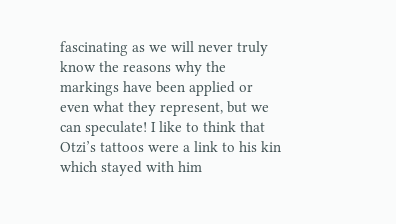fascinating as we will never truly know the reasons why the markings have been applied or even what they represent, but we can speculate! I like to think that Otzi’s tattoos were a link to his kin which stayed with him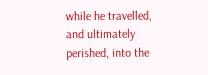while he travelled, and ultimately perished, into the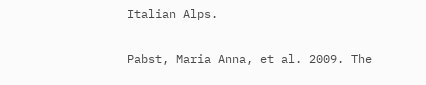Italian Alps.

Pabst, Maria Anna, et al. 2009. The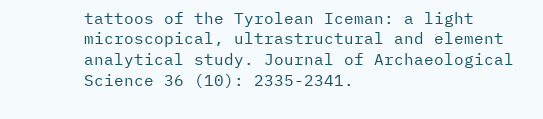tattoos of the Tyrolean Iceman: a light microscopical, ultrastructural and element analytical study. Journal of Archaeological Science 36 (10): 2335-2341.